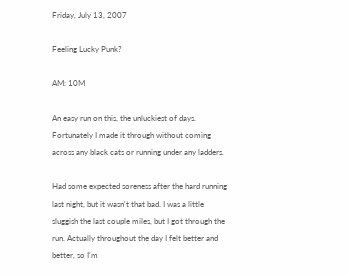Friday, July 13, 2007

Feeling Lucky Punk?

AM: 10M

An easy run on this, the unluckiest of days. Fortunately I made it through without coming across any black cats or running under any ladders.

Had some expected soreness after the hard running last night, but it wasn't that bad. I was a little sluggish the last couple miles, but I got through the run. Actually throughout the day I felt better and better, so I'm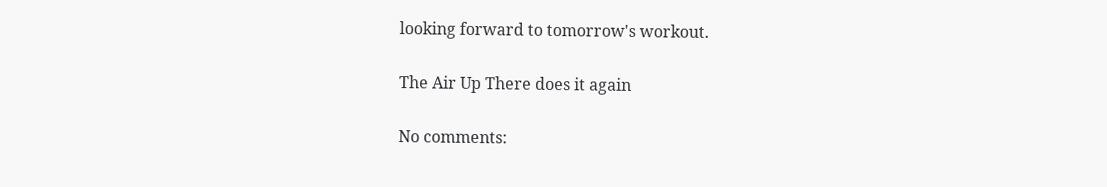looking forward to tomorrow's workout.

The Air Up There does it again

No comments: